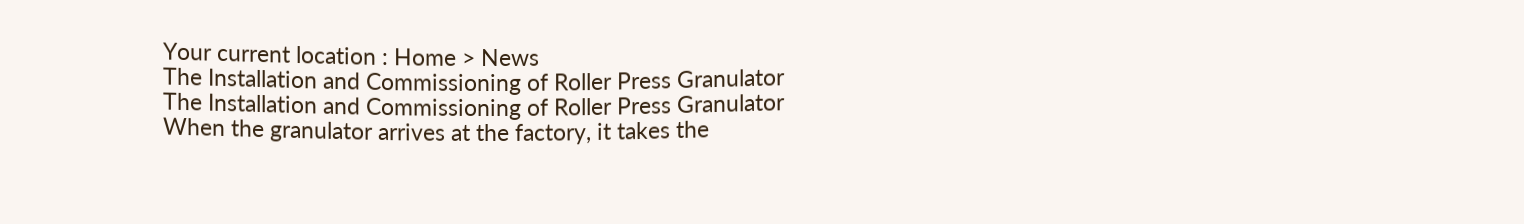Your current location : Home > News
The Installation and Commissioning of Roller Press Granulator
The Installation and Commissioning of Roller Press Granulator
When the granulator arrives at the factory, it takes the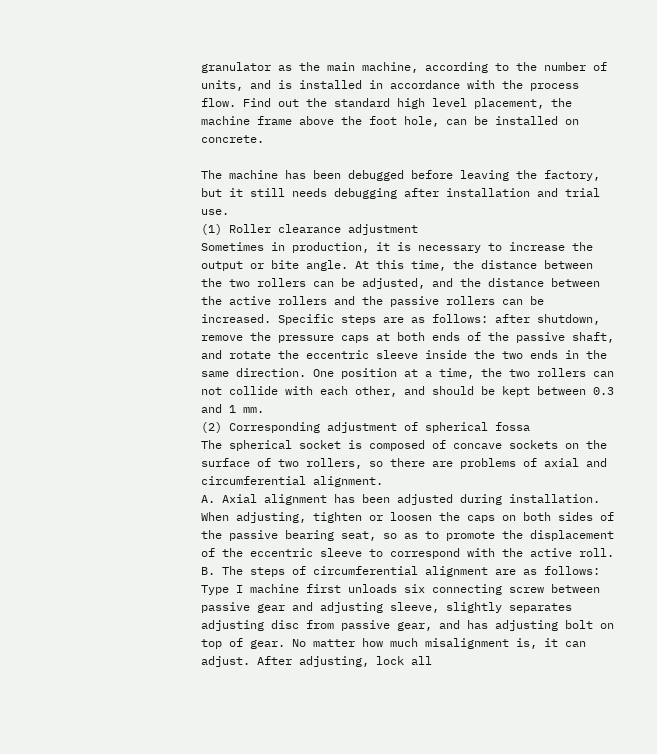granulator as the main machine, according to the number of units, and is installed in accordance with the process flow. Find out the standard high level placement, the machine frame above the foot hole, can be installed on concrete.

The machine has been debugged before leaving the factory, but it still needs debugging after installation and trial use.
(1) Roller clearance adjustment
Sometimes in production, it is necessary to increase the output or bite angle. At this time, the distance between the two rollers can be adjusted, and the distance between the active rollers and the passive rollers can be increased. Specific steps are as follows: after shutdown, remove the pressure caps at both ends of the passive shaft, and rotate the eccentric sleeve inside the two ends in the same direction. One position at a time, the two rollers can not collide with each other, and should be kept between 0.3 and 1 mm.
(2) Corresponding adjustment of spherical fossa
The spherical socket is composed of concave sockets on the surface of two rollers, so there are problems of axial and circumferential alignment.
A. Axial alignment has been adjusted during installation. When adjusting, tighten or loosen the caps on both sides of the passive bearing seat, so as to promote the displacement of the eccentric sleeve to correspond with the active roll.
B. The steps of circumferential alignment are as follows:
Type I machine first unloads six connecting screw between passive gear and adjusting sleeve, slightly separates adjusting disc from passive gear, and has adjusting bolt on top of gear. No matter how much misalignment is, it can adjust. After adjusting, lock all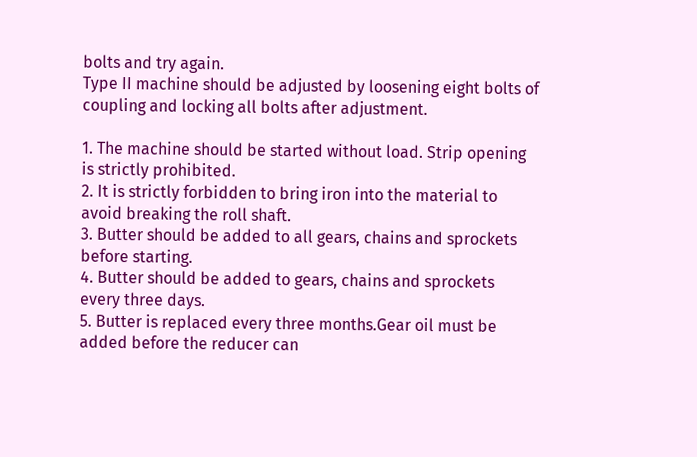bolts and try again.
Type II machine should be adjusted by loosening eight bolts of coupling and locking all bolts after adjustment.

1. The machine should be started without load. Strip opening is strictly prohibited.
2. It is strictly forbidden to bring iron into the material to avoid breaking the roll shaft.
3. Butter should be added to all gears, chains and sprockets before starting.
4. Butter should be added to gears, chains and sprockets every three days.
5. Butter is replaced every three months.Gear oil must be added before the reducer can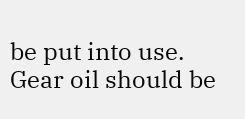be put into use. Gear oil should be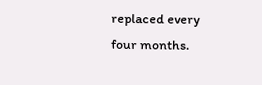replaced every four months.